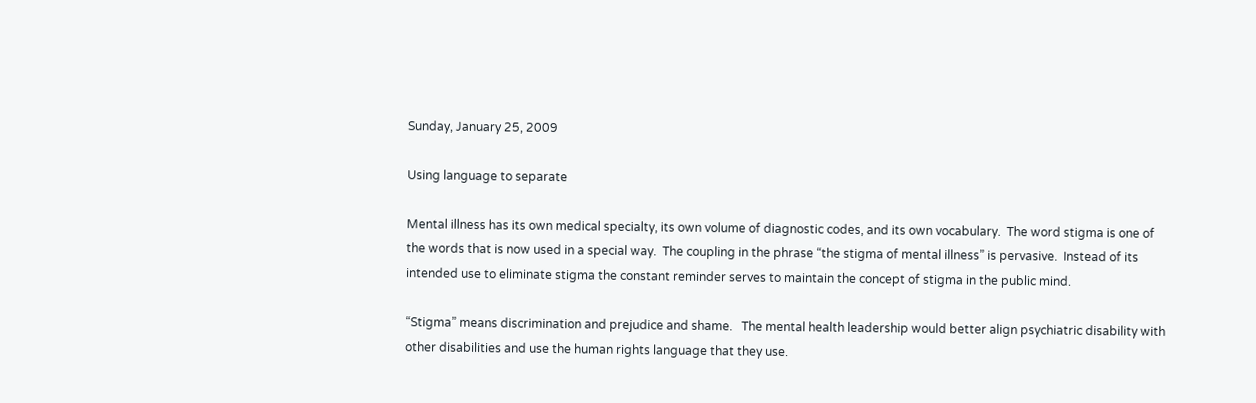Sunday, January 25, 2009

Using language to separate

Mental illness has its own medical specialty, its own volume of diagnostic codes, and its own vocabulary.  The word stigma is one of the words that is now used in a special way.  The coupling in the phrase “the stigma of mental illness” is pervasive.  Instead of its intended use to eliminate stigma the constant reminder serves to maintain the concept of stigma in the public mind.

“Stigma” means discrimination and prejudice and shame.   The mental health leadership would better align psychiatric disability with other disabilities and use the human rights language that they use.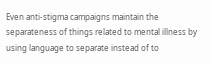Even anti-stigma campaigns maintain the separateness of things related to mental illness by using language to separate instead of to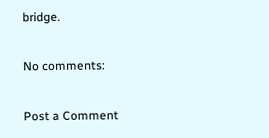bridge.

No comments:

Post a Comment